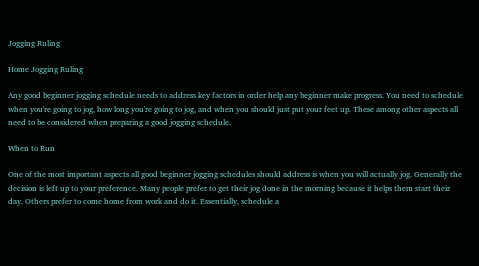Jogging Ruling

Home Jogging Ruling

Any good beginner jogging schedule needs to address key factors in order help any beginner make progress. You need to schedule when you're going to jog, how long you're going to jog, and when you should just put your feet up. These among other aspects all need to be considered when preparing a good jogging schedule.

When to Run

One of the most important aspects all good beginner jogging schedules should address is when you will actually jog. Generally the decision is left up to your preference. Many people prefer to get their jog done in the morning because it helps them start their day. Others prefer to come home from work and do it. Essentially, schedule a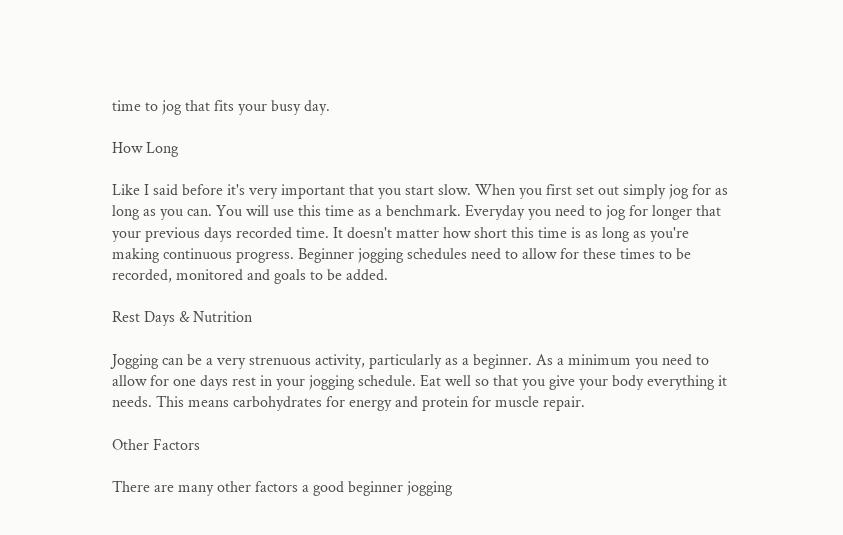time to jog that fits your busy day.

How Long

Like I said before it's very important that you start slow. When you first set out simply jog for as long as you can. You will use this time as a benchmark. Everyday you need to jog for longer that your previous days recorded time. It doesn't matter how short this time is as long as you're making continuous progress. Beginner jogging schedules need to allow for these times to be recorded, monitored and goals to be added.

Rest Days & Nutrition

Jogging can be a very strenuous activity, particularly as a beginner. As a minimum you need to allow for one days rest in your jogging schedule. Eat well so that you give your body everything it needs. This means carbohydrates for energy and protein for muscle repair.

Other Factors

There are many other factors a good beginner jogging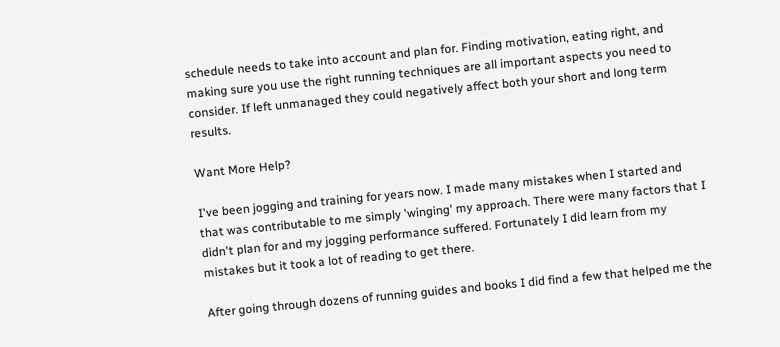schedule needs to take into account and plan for. Finding motivation, eating right, and making sure you use the right running techniques are all important aspects you need to consider. If left unmanaged they could negatively affect both your short and long term results.

Want More Help?

I've been jogging and training for years now. I made many mistakes when I started and that was contributable to me simply 'winging' my approach. There were many factors that I didn't plan for and my jogging performance suffered. Fortunately I did learn from my mistakes but it took a lot of reading to get there.

After going through dozens of running guides and books I did find a few that helped me the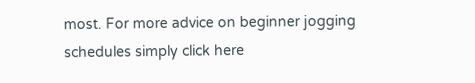most. For more advice on beginner jogging schedules simply click here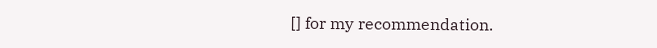[] for my recommendation.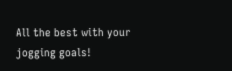All the best with your jogging goals!